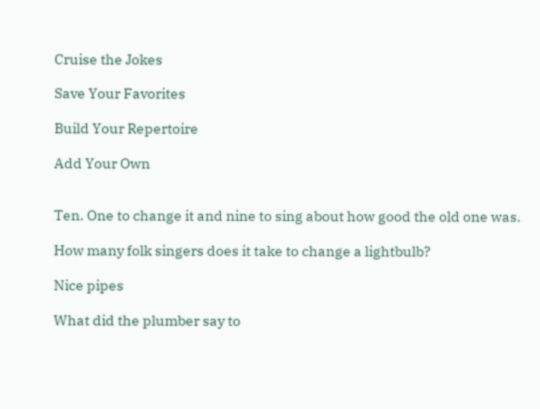Cruise the Jokes

Save Your Favorites

Build Your Repertoire

Add Your Own


Ten. One to change it and nine to sing about how good the old one was.

How many folk singers does it take to change a lightbulb?

Nice pipes

What did the plumber say to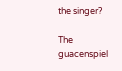the singer?

The guacenspiel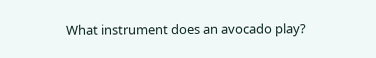What instrument does an avocado play?